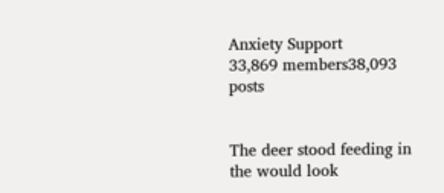Anxiety Support
33,869 members38,093 posts


The deer stood feeding in the would look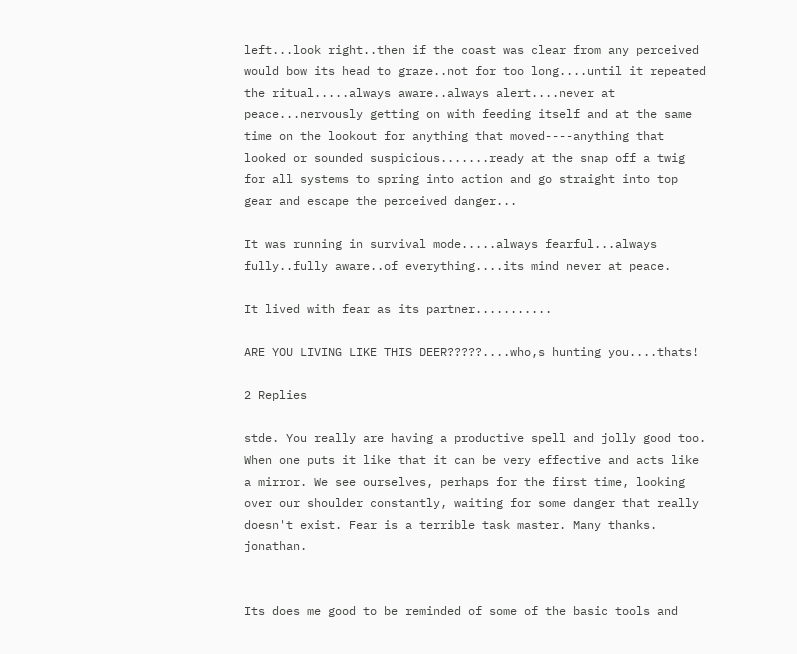left...look right..then if the coast was clear from any perceived would bow its head to graze..not for too long....until it repeated the ritual.....always aware..always alert....never at peace...nervously getting on with feeding itself and at the same time on the lookout for anything that moved----anything that looked or sounded suspicious.......ready at the snap off a twig for all systems to spring into action and go straight into top gear and escape the perceived danger...

It was running in survival mode.....always fearful...always fully..fully aware..of everything....its mind never at peace.

It lived with fear as its partner...........

ARE YOU LIVING LIKE THIS DEER?????....who,s hunting you....thats!

2 Replies

stde. You really are having a productive spell and jolly good too. When one puts it like that it can be very effective and acts like a mirror. We see ourselves, perhaps for the first time, looking over our shoulder constantly, waiting for some danger that really doesn't exist. Fear is a terrible task master. Many thanks. jonathan.


Its does me good to be reminded of some of the basic tools and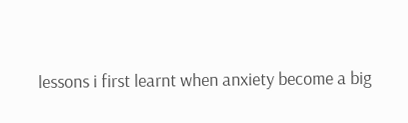lessons i first learnt when anxiety become a big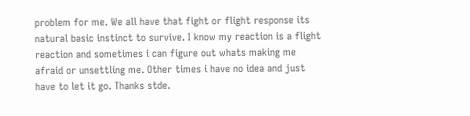problem for me. We all have that fight or flight response its natural basic instinct to survive. I know my reaction is a flight reaction and sometimes i can figure out whats making me afraid or unsettling me. Other times i have no idea and just have to let it go. Thanks stde.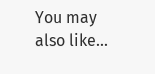You may also like...